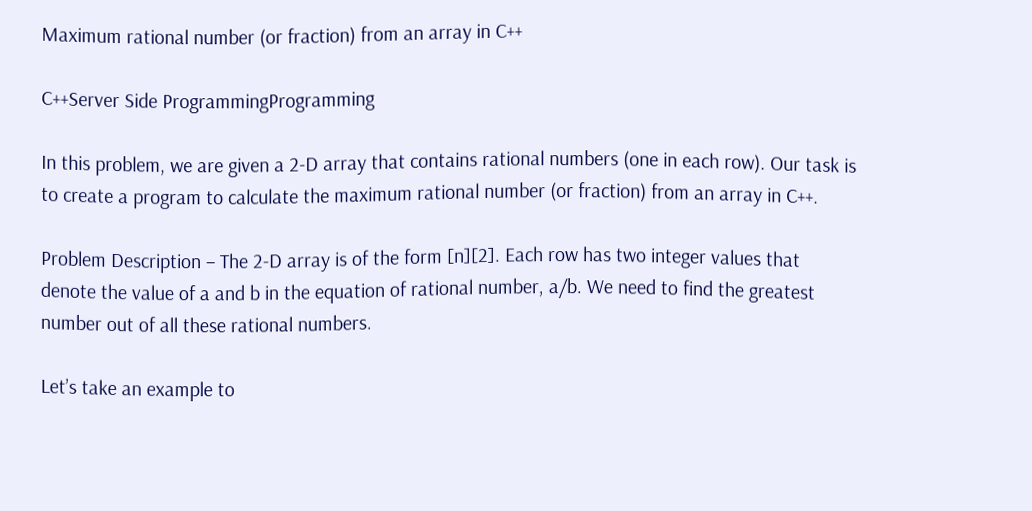Maximum rational number (or fraction) from an array in C++

C++Server Side ProgrammingProgramming

In this problem, we are given a 2-D array that contains rational numbers (one in each row). Our task is to create a program to calculate the maximum rational number (or fraction) from an array in C++.

Problem Description − The 2-D array is of the form [n][2]. Each row has two integer values that denote the value of a and b in the equation of rational number, a/b. We need to find the greatest number out of all these rational numbers.

Let’s take an example to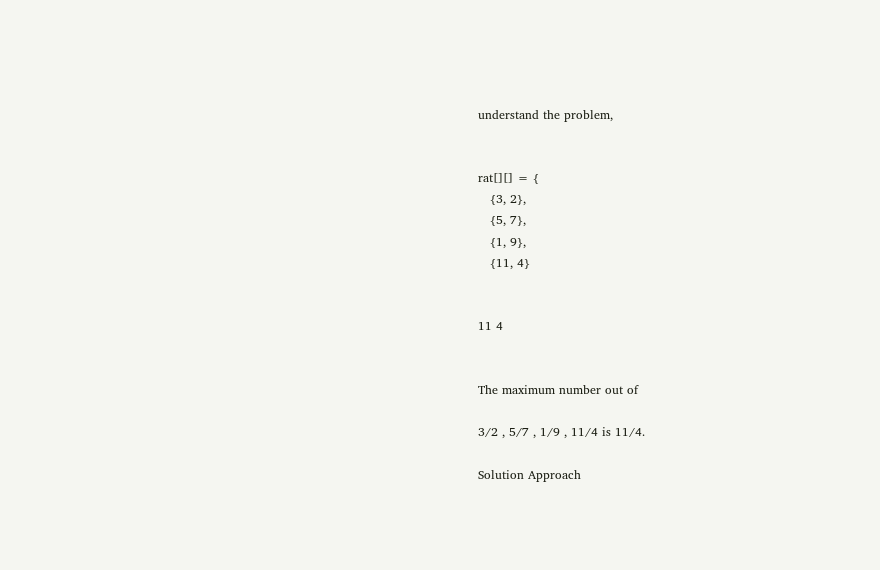understand the problem,


rat[][] = {
   {3, 2},
   {5, 7},
   {1, 9},
   {11, 4}


11 4


The maximum number out of

3/2 , 5/7 , 1/9 , 11/4 is 11/4.

Solution Approach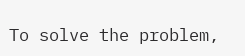To solve the problem,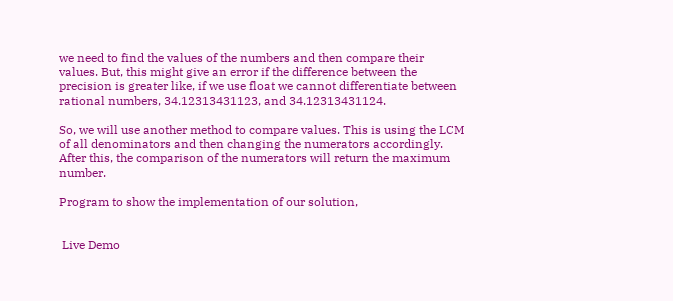we need to find the values of the numbers and then compare their values. But, this might give an error if the difference between the precision is greater like, if we use float we cannot differentiate between rational numbers, 34.12313431123, and 34.12313431124.

So, we will use another method to compare values. This is using the LCM of all denominators and then changing the numerators accordingly. After this, the comparison of the numerators will return the maximum number.

Program to show the implementation of our solution,


 Live Demo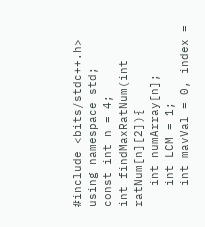#include <bits/stdc++.h>
using namespace std;
const int n = 4;
int findMaxRatNum(int ratNum[n][2]){
   int numArray[n];
   int LCM = 1;
   int mavVal = 0, index =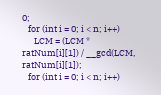0;
   for (int i = 0; i < n; i++)
      LCM = (LCM * ratNum[i][1]) / __gcd(LCM, ratNum[i][1]);
   for (int i = 0; i < n; i++)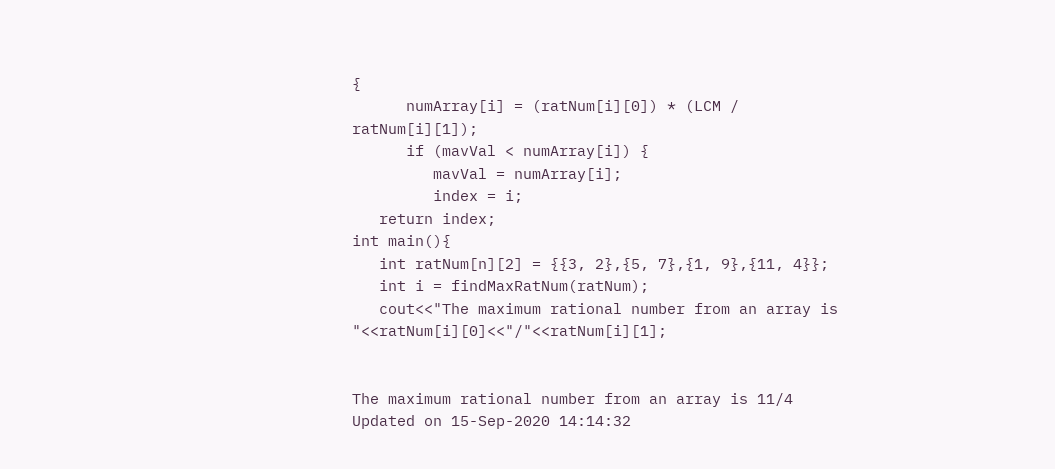{
      numArray[i] = (ratNum[i][0]) * (LCM / ratNum[i][1]);
      if (mavVal < numArray[i]) {
         mavVal = numArray[i];
         index = i;
   return index;
int main(){
   int ratNum[n][2] = {{3, 2},{5, 7},{1, 9},{11, 4}};
   int i = findMaxRatNum(ratNum);
   cout<<"The maximum rational number from an array is "<<ratNum[i][0]<<"/"<<ratNum[i][1];


The maximum rational number from an array is 11/4
Updated on 15-Sep-2020 14:14:32